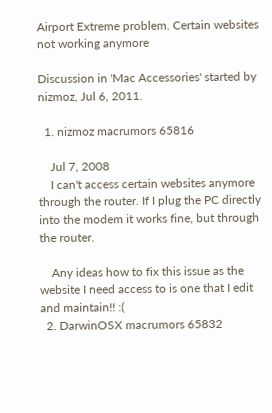Airport Extreme problem. Certain websites not working anymore

Discussion in 'Mac Accessories' started by nizmoz, Jul 6, 2011.

  1. nizmoz macrumors 65816

    Jul 7, 2008
    I can't access certain websites anymore through the router. If I plug the PC directly into the modem it works fine, but through the router.

    Any ideas how to fix this issue as the website I need access to is one that I edit and maintain!! :(
  2. DarwinOSX macrumors 65832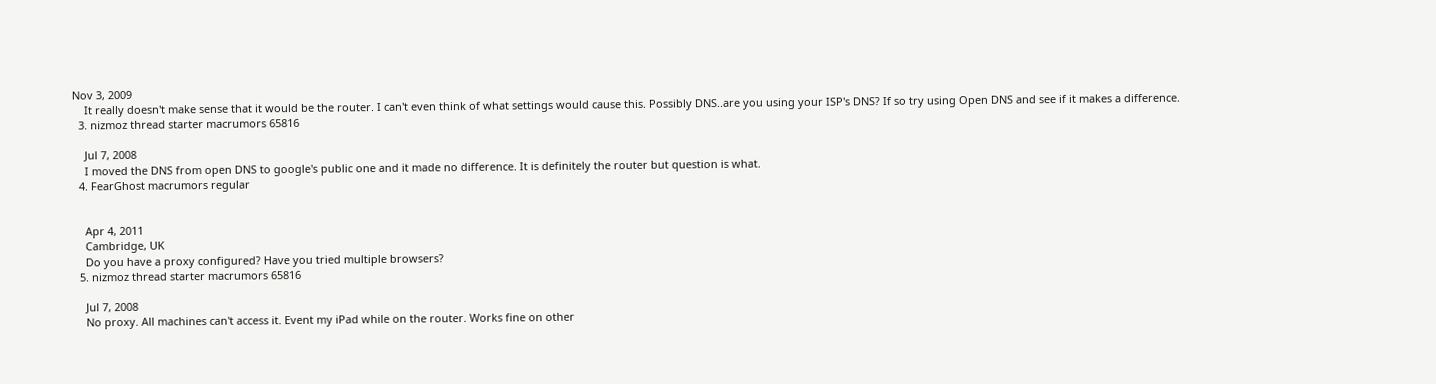Nov 3, 2009
    It really doesn't make sense that it would be the router. I can't even think of what settings would cause this. Possibly DNS..are you using your ISP's DNS? If so try using Open DNS and see if it makes a difference.
  3. nizmoz thread starter macrumors 65816

    Jul 7, 2008
    I moved the DNS from open DNS to google's public one and it made no difference. It is definitely the router but question is what.
  4. FearGhost macrumors regular


    Apr 4, 2011
    Cambridge, UK
    Do you have a proxy configured? Have you tried multiple browsers?
  5. nizmoz thread starter macrumors 65816

    Jul 7, 2008
    No proxy. All machines can't access it. Event my iPad while on the router. Works fine on other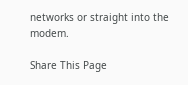networks or straight into the modem.

Share This Page